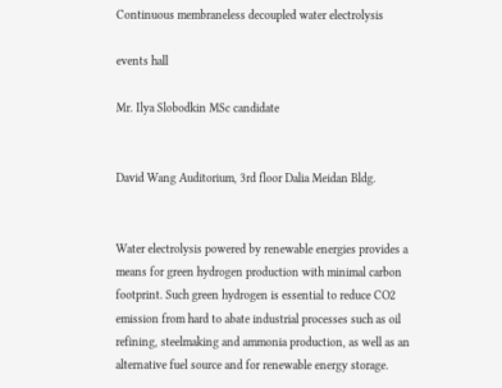Continuous membraneless decoupled water electrolysis

events hall

Mr. Ilya Slobodkin MSc candidate


David Wang Auditorium, 3rd floor Dalia Meidan Bldg.


Water electrolysis powered by renewable energies provides a means for green hydrogen production with minimal carbon footprint. Such green hydrogen is essential to reduce CO2 emission from hard to abate industrial processes such as oil refining, steelmaking and ammonia production, as well as an alternative fuel source and for renewable energy storage.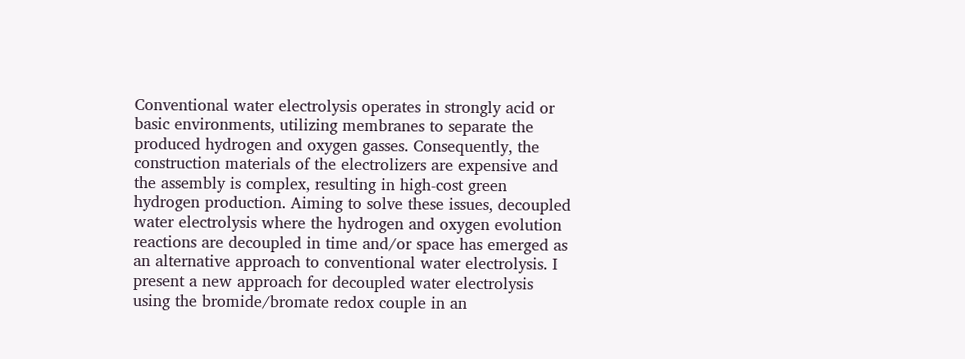Conventional water electrolysis operates in strongly acid or basic environments, utilizing membranes to separate the produced hydrogen and oxygen gasses. Consequently, the construction materials of the electrolizers are expensive and the assembly is complex, resulting in high-cost green hydrogen production. Aiming to solve these issues, decoupled water electrolysis where the hydrogen and oxygen evolution reactions are decoupled in time and/or space has emerged as an alternative approach to conventional water electrolysis. I present a new approach for decoupled water electrolysis using the bromide/bromate redox couple in an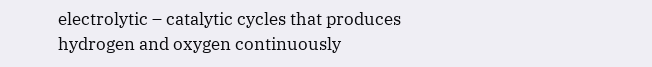electrolytic – catalytic cycles that produces hydrogen and oxygen continuously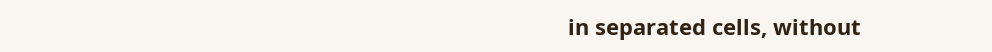in separated cells, without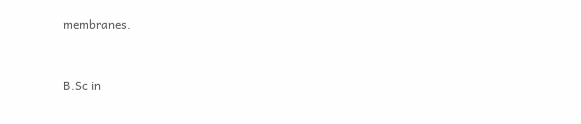membranes.


B.Sc in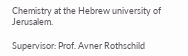Chemistry at the Hebrew university of Jerusalem.

Supervisor: Prof. Avner Rothschild